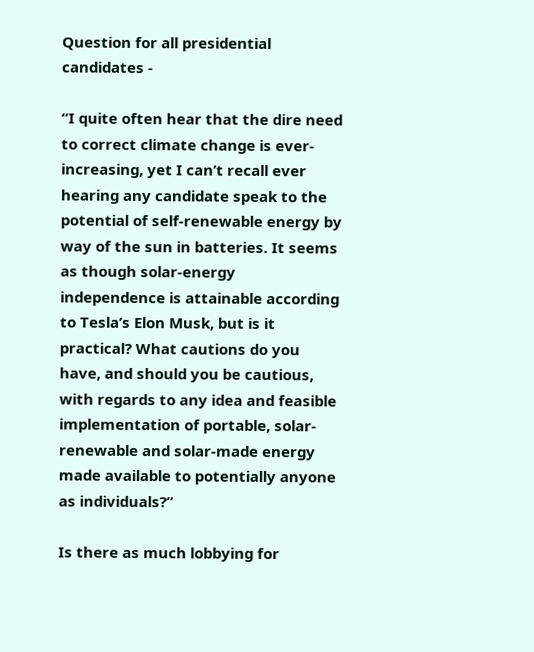Question for all presidential candidates -

“I quite often hear that the dire need to correct climate change is ever-increasing, yet I can’t recall ever hearing any candidate speak to the potential of self-renewable energy by way of the sun in batteries. It seems as though solar-energy independence is attainable according to Tesla’s Elon Musk, but is it practical? What cautions do you have, and should you be cautious, with regards to any idea and feasible implementation of portable, solar-renewable and solar-made energy made available to potentially anyone as individuals?”

Is there as much lobbying for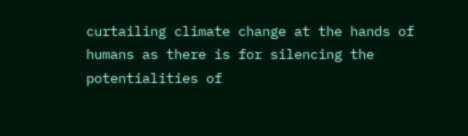curtailing climate change at the hands of humans as there is for silencing the potentialities of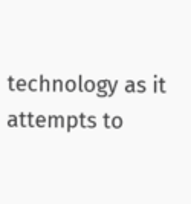technology as it attempts to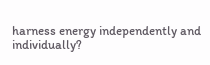harness energy independently and individually?